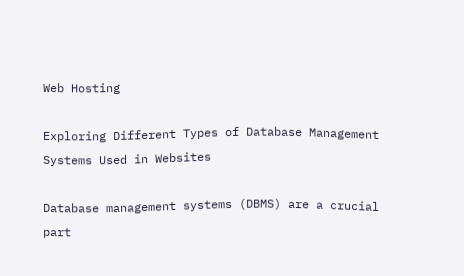Web Hosting

Exploring Different Types of Database Management Systems Used in Websites

Database management systems (DBMS) are a crucial part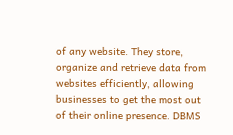of any website. They store, organize and retrieve data from websites efficiently, allowing businesses to get the most out of their online presence. DBMS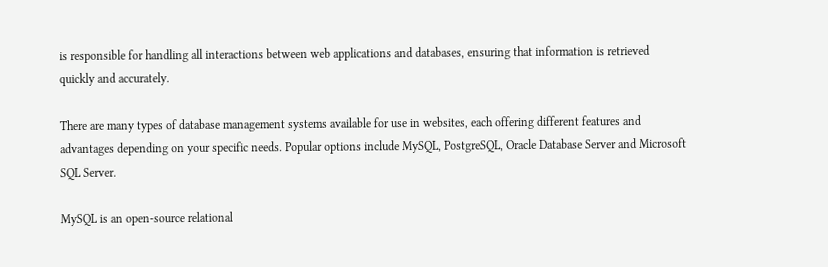is responsible for handling all interactions between web applications and databases, ensuring that information is retrieved quickly and accurately.

There are many types of database management systems available for use in websites, each offering different features and advantages depending on your specific needs. Popular options include MySQL, PostgreSQL, Oracle Database Server and Microsoft SQL Server.

MySQL is an open-source relational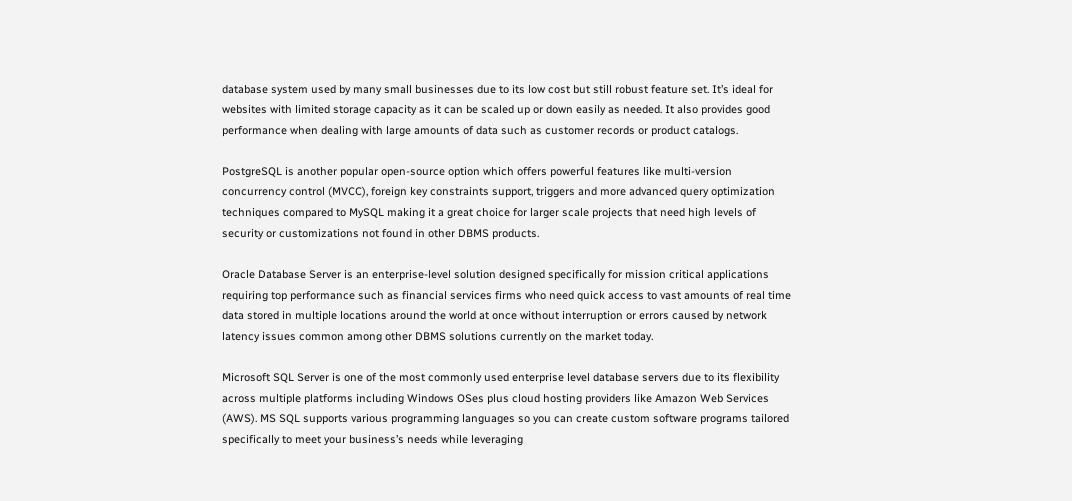database system used by many small businesses due to its low cost but still robust feature set. It’s ideal for websites with limited storage capacity as it can be scaled up or down easily as needed. It also provides good performance when dealing with large amounts of data such as customer records or product catalogs.

PostgreSQL is another popular open-source option which offers powerful features like multi-version concurrency control (MVCC), foreign key constraints support, triggers and more advanced query optimization techniques compared to MySQL making it a great choice for larger scale projects that need high levels of security or customizations not found in other DBMS products.

Oracle Database Server is an enterprise-level solution designed specifically for mission critical applications requiring top performance such as financial services firms who need quick access to vast amounts of real time data stored in multiple locations around the world at once without interruption or errors caused by network latency issues common among other DBMS solutions currently on the market today.

Microsoft SQL Server is one of the most commonly used enterprise level database servers due to its flexibility across multiple platforms including Windows OSes plus cloud hosting providers like Amazon Web Services (AWS). MS SQL supports various programming languages so you can create custom software programs tailored specifically to meet your business’s needs while leveraging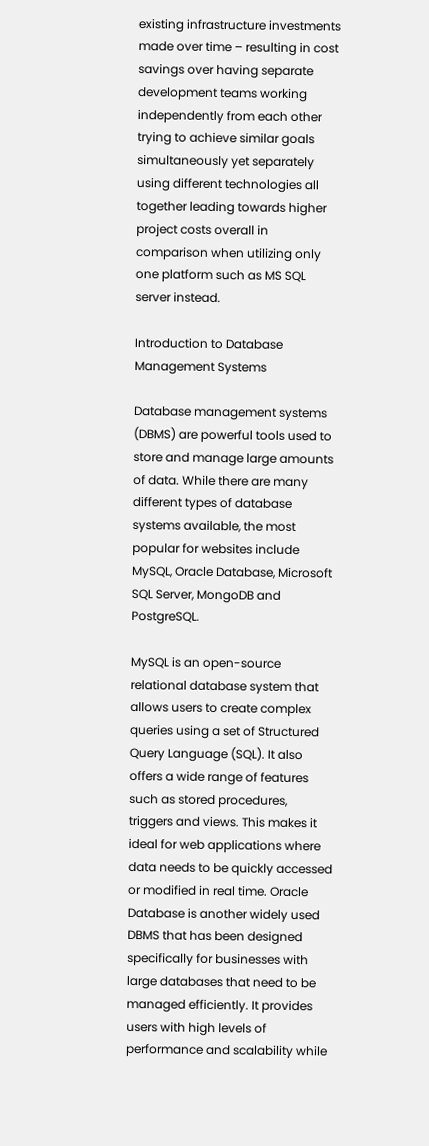existing infrastructure investments made over time – resulting in cost savings over having separate development teams working independently from each other trying to achieve similar goals simultaneously yet separately using different technologies all together leading towards higher project costs overall in comparison when utilizing only one platform such as MS SQL server instead.

Introduction to Database Management Systems

Database management systems (DBMS) are powerful tools used to store and manage large amounts of data. While there are many different types of database systems available, the most popular for websites include MySQL, Oracle Database, Microsoft SQL Server, MongoDB and PostgreSQL.

MySQL is an open-source relational database system that allows users to create complex queries using a set of Structured Query Language (SQL). It also offers a wide range of features such as stored procedures, triggers and views. This makes it ideal for web applications where data needs to be quickly accessed or modified in real time. Oracle Database is another widely used DBMS that has been designed specifically for businesses with large databases that need to be managed efficiently. It provides users with high levels of performance and scalability while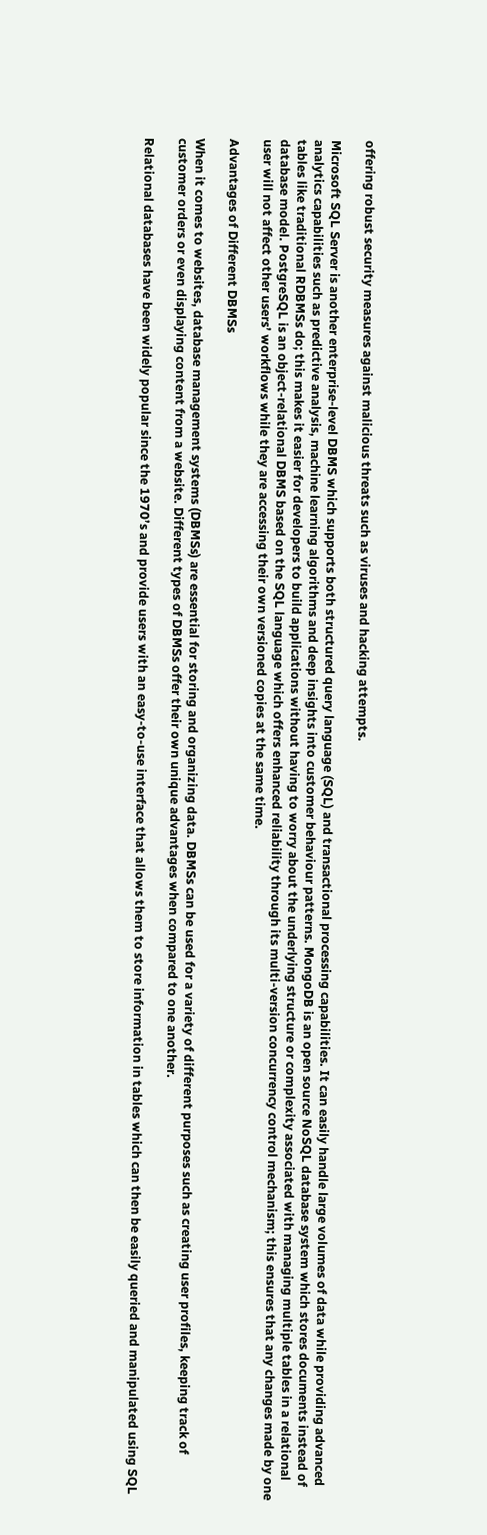offering robust security measures against malicious threats such as viruses and hacking attempts.

Microsoft SQL Server is another enterprise-level DBMS which supports both structured query language (SQL) and transactional processing capabilities. It can easily handle large volumes of data while providing advanced analytics capabilities such as predictive analysis, machine learning algorithms and deep insights into customer behaviour patterns. MongoDB is an open source NoSQL database system which stores documents instead of tables like traditional RDBMSs do; this makes it easier for developers to build applications without having to worry about the underlying structure or complexity associated with managing multiple tables in a relational database model. PostgreSQL is an object-relational DBMS based on the SQL language which offers enhanced reliability through its multi-version concurrency control mechanism; this ensures that any changes made by one user will not affect other users’ workflows while they are accessing their own versioned copies at the same time.

Advantages of Different DBMSs

When it comes to websites, database management systems (DBMSs) are essential for storing and organizing data. DBMSs can be used for a variety of different purposes such as creating user profiles, keeping track of customer orders or even displaying content from a website. Different types of DBMSs offer their own unique advantages when compared to one another.

Relational databases have been widely popular since the 1970’s and provide users with an easy-to-use interface that allows them to store information in tables which can then be easily queried and manipulated using SQL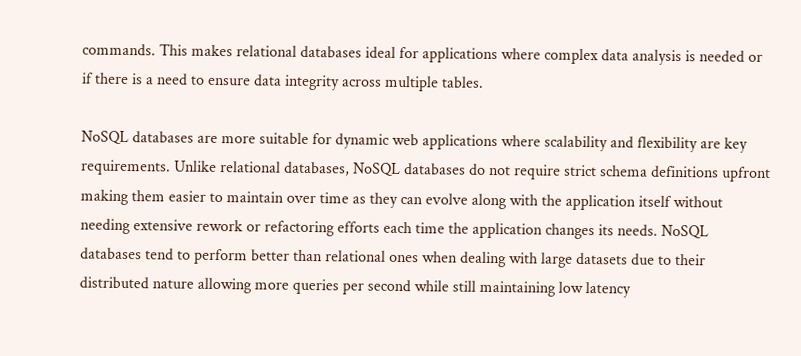commands. This makes relational databases ideal for applications where complex data analysis is needed or if there is a need to ensure data integrity across multiple tables.

NoSQL databases are more suitable for dynamic web applications where scalability and flexibility are key requirements. Unlike relational databases, NoSQL databases do not require strict schema definitions upfront making them easier to maintain over time as they can evolve along with the application itself without needing extensive rework or refactoring efforts each time the application changes its needs. NoSQL databases tend to perform better than relational ones when dealing with large datasets due to their distributed nature allowing more queries per second while still maintaining low latency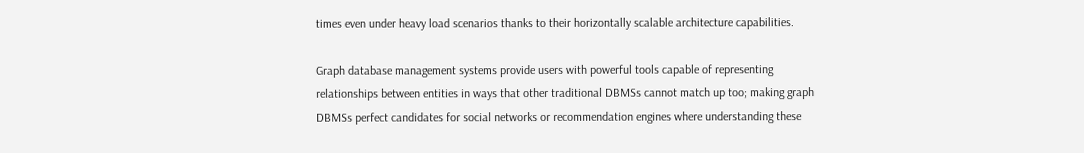times even under heavy load scenarios thanks to their horizontally scalable architecture capabilities.

Graph database management systems provide users with powerful tools capable of representing relationships between entities in ways that other traditional DBMSs cannot match up too; making graph DBMSs perfect candidates for social networks or recommendation engines where understanding these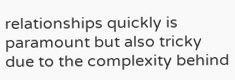relationships quickly is paramount but also tricky due to the complexity behind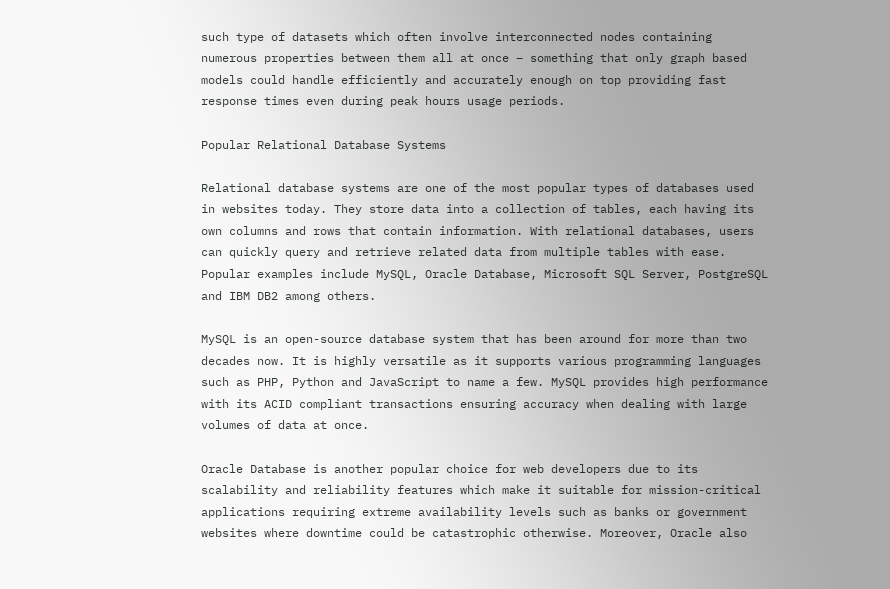such type of datasets which often involve interconnected nodes containing numerous properties between them all at once – something that only graph based models could handle efficiently and accurately enough on top providing fast response times even during peak hours usage periods.

Popular Relational Database Systems

Relational database systems are one of the most popular types of databases used in websites today. They store data into a collection of tables, each having its own columns and rows that contain information. With relational databases, users can quickly query and retrieve related data from multiple tables with ease. Popular examples include MySQL, Oracle Database, Microsoft SQL Server, PostgreSQL and IBM DB2 among others.

MySQL is an open-source database system that has been around for more than two decades now. It is highly versatile as it supports various programming languages such as PHP, Python and JavaScript to name a few. MySQL provides high performance with its ACID compliant transactions ensuring accuracy when dealing with large volumes of data at once.

Oracle Database is another popular choice for web developers due to its scalability and reliability features which make it suitable for mission-critical applications requiring extreme availability levels such as banks or government websites where downtime could be catastrophic otherwise. Moreover, Oracle also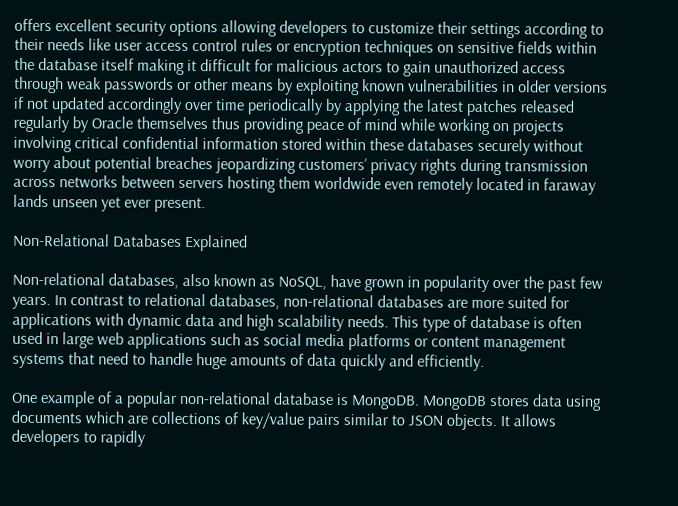offers excellent security options allowing developers to customize their settings according to their needs like user access control rules or encryption techniques on sensitive fields within the database itself making it difficult for malicious actors to gain unauthorized access through weak passwords or other means by exploiting known vulnerabilities in older versions if not updated accordingly over time periodically by applying the latest patches released regularly by Oracle themselves thus providing peace of mind while working on projects involving critical confidential information stored within these databases securely without worry about potential breaches jeopardizing customers’ privacy rights during transmission across networks between servers hosting them worldwide even remotely located in faraway lands unseen yet ever present.

Non-Relational Databases Explained

Non-relational databases, also known as NoSQL, have grown in popularity over the past few years. In contrast to relational databases, non-relational databases are more suited for applications with dynamic data and high scalability needs. This type of database is often used in large web applications such as social media platforms or content management systems that need to handle huge amounts of data quickly and efficiently.

One example of a popular non-relational database is MongoDB. MongoDB stores data using documents which are collections of key/value pairs similar to JSON objects. It allows developers to rapidly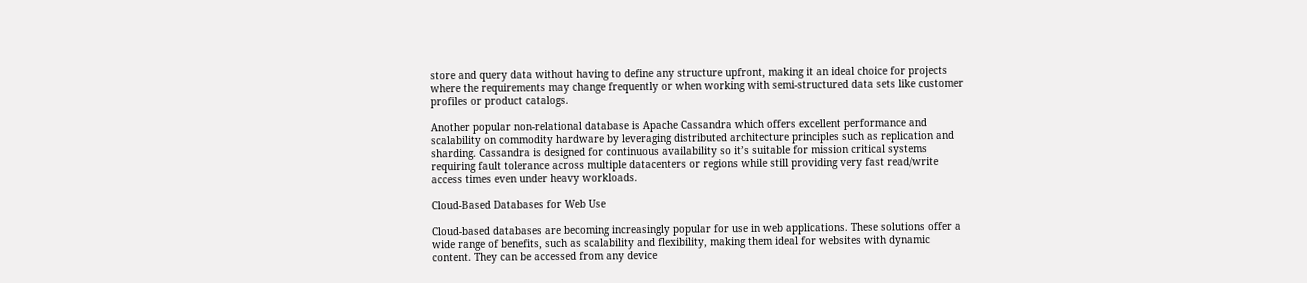store and query data without having to define any structure upfront, making it an ideal choice for projects where the requirements may change frequently or when working with semi-structured data sets like customer profiles or product catalogs.

Another popular non-relational database is Apache Cassandra which offers excellent performance and scalability on commodity hardware by leveraging distributed architecture principles such as replication and sharding. Cassandra is designed for continuous availability so it’s suitable for mission critical systems requiring fault tolerance across multiple datacenters or regions while still providing very fast read/write access times even under heavy workloads.

Cloud-Based Databases for Web Use

Cloud-based databases are becoming increasingly popular for use in web applications. These solutions offer a wide range of benefits, such as scalability and flexibility, making them ideal for websites with dynamic content. They can be accessed from any device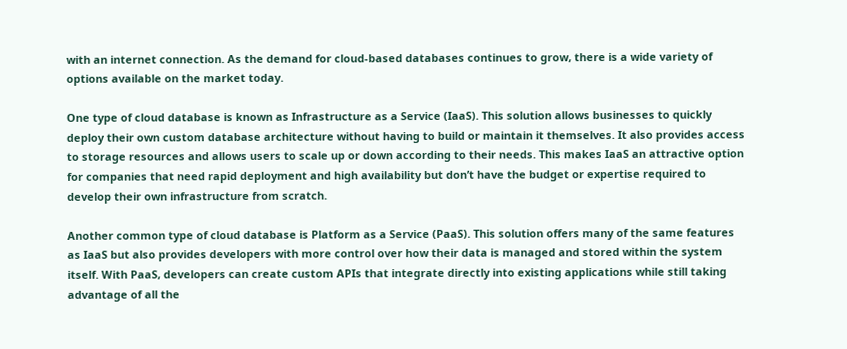with an internet connection. As the demand for cloud-based databases continues to grow, there is a wide variety of options available on the market today.

One type of cloud database is known as Infrastructure as a Service (IaaS). This solution allows businesses to quickly deploy their own custom database architecture without having to build or maintain it themselves. It also provides access to storage resources and allows users to scale up or down according to their needs. This makes IaaS an attractive option for companies that need rapid deployment and high availability but don’t have the budget or expertise required to develop their own infrastructure from scratch.

Another common type of cloud database is Platform as a Service (PaaS). This solution offers many of the same features as IaaS but also provides developers with more control over how their data is managed and stored within the system itself. With PaaS, developers can create custom APIs that integrate directly into existing applications while still taking advantage of all the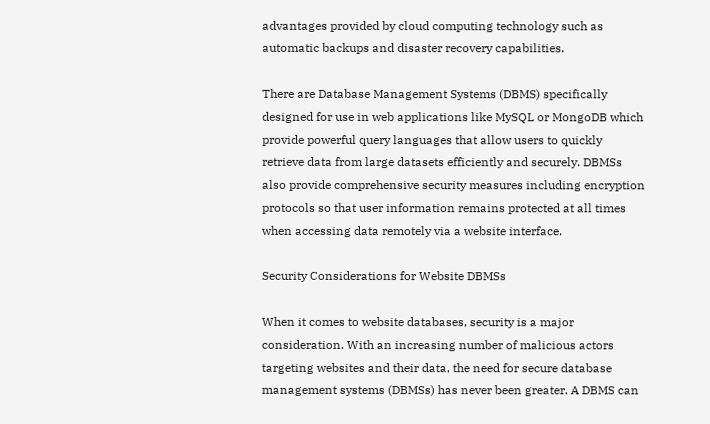advantages provided by cloud computing technology such as automatic backups and disaster recovery capabilities.

There are Database Management Systems (DBMS) specifically designed for use in web applications like MySQL or MongoDB which provide powerful query languages that allow users to quickly retrieve data from large datasets efficiently and securely. DBMSs also provide comprehensive security measures including encryption protocols so that user information remains protected at all times when accessing data remotely via a website interface.

Security Considerations for Website DBMSs

When it comes to website databases, security is a major consideration. With an increasing number of malicious actors targeting websites and their data, the need for secure database management systems (DBMSs) has never been greater. A DBMS can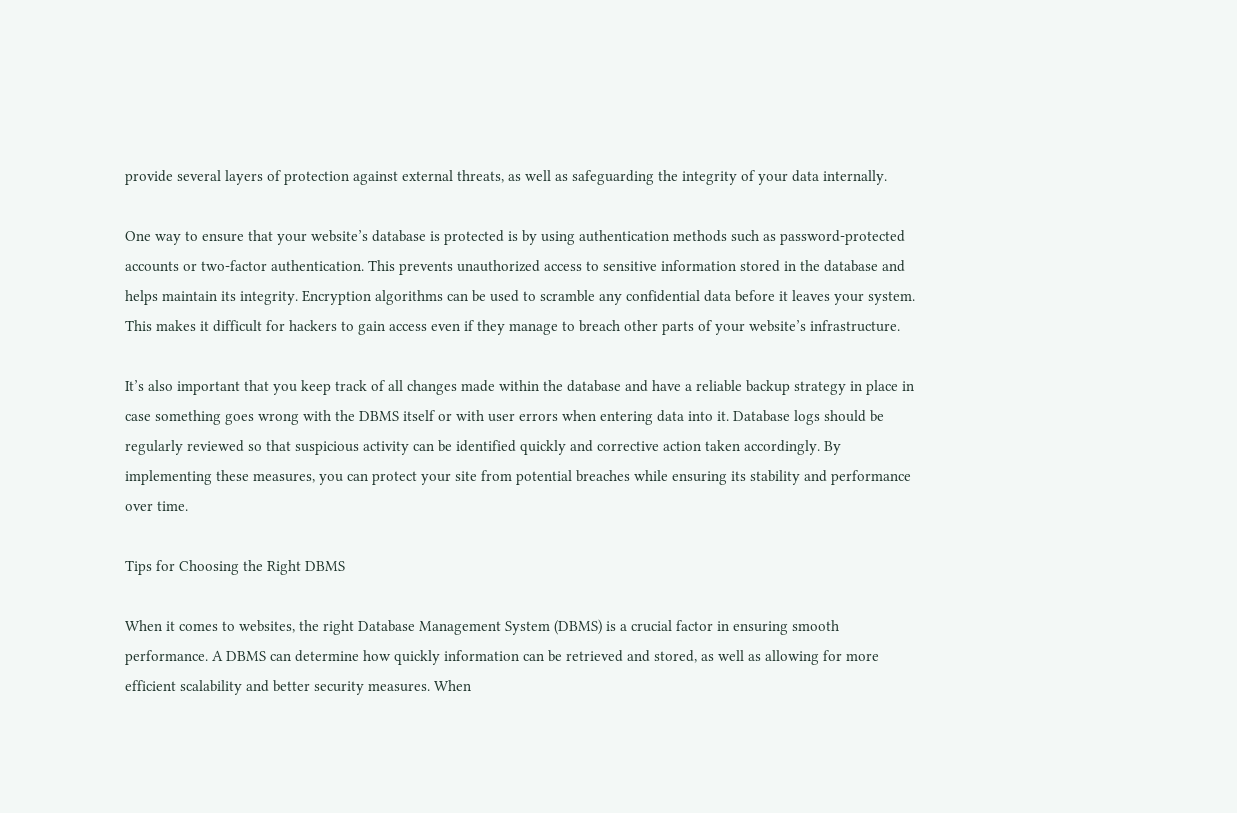provide several layers of protection against external threats, as well as safeguarding the integrity of your data internally.

One way to ensure that your website’s database is protected is by using authentication methods such as password-protected accounts or two-factor authentication. This prevents unauthorized access to sensitive information stored in the database and helps maintain its integrity. Encryption algorithms can be used to scramble any confidential data before it leaves your system. This makes it difficult for hackers to gain access even if they manage to breach other parts of your website’s infrastructure.

It’s also important that you keep track of all changes made within the database and have a reliable backup strategy in place in case something goes wrong with the DBMS itself or with user errors when entering data into it. Database logs should be regularly reviewed so that suspicious activity can be identified quickly and corrective action taken accordingly. By implementing these measures, you can protect your site from potential breaches while ensuring its stability and performance over time.

Tips for Choosing the Right DBMS

When it comes to websites, the right Database Management System (DBMS) is a crucial factor in ensuring smooth performance. A DBMS can determine how quickly information can be retrieved and stored, as well as allowing for more efficient scalability and better security measures. When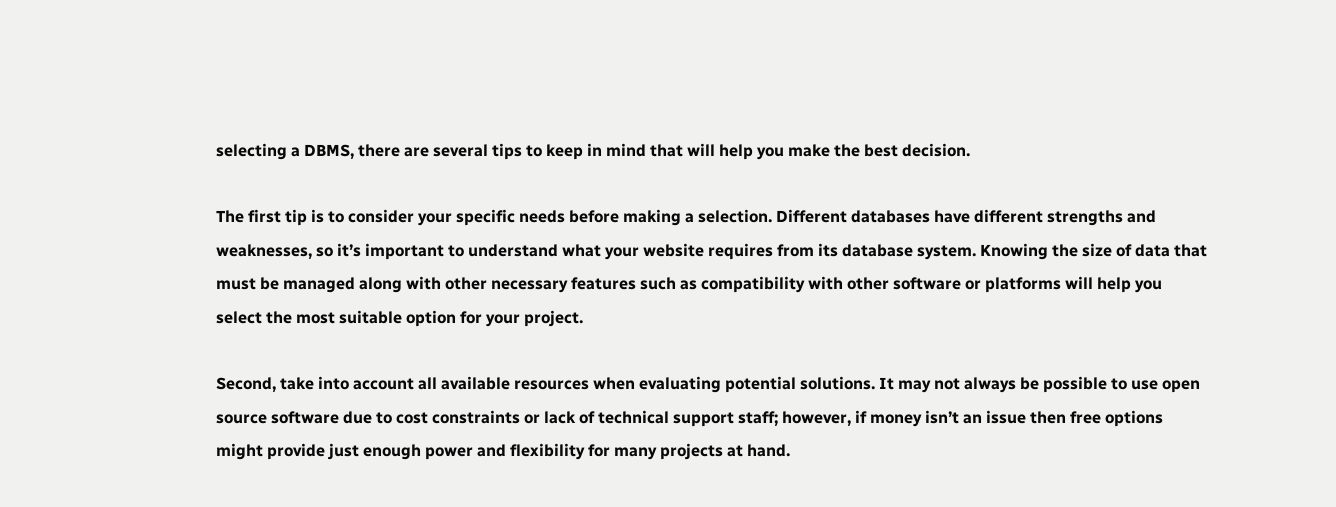selecting a DBMS, there are several tips to keep in mind that will help you make the best decision.

The first tip is to consider your specific needs before making a selection. Different databases have different strengths and weaknesses, so it’s important to understand what your website requires from its database system. Knowing the size of data that must be managed along with other necessary features such as compatibility with other software or platforms will help you select the most suitable option for your project.

Second, take into account all available resources when evaluating potential solutions. It may not always be possible to use open source software due to cost constraints or lack of technical support staff; however, if money isn’t an issue then free options might provide just enough power and flexibility for many projects at hand.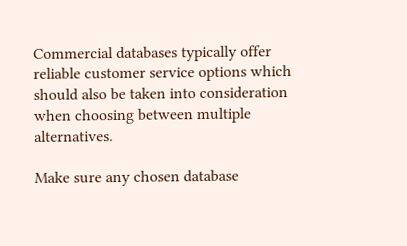Commercial databases typically offer reliable customer service options which should also be taken into consideration when choosing between multiple alternatives.

Make sure any chosen database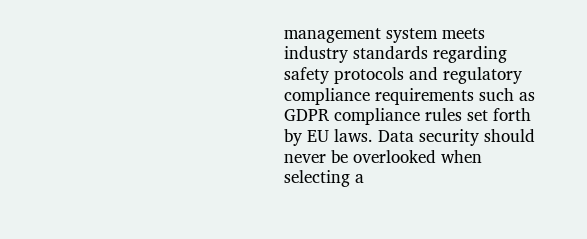management system meets industry standards regarding safety protocols and regulatory compliance requirements such as GDPR compliance rules set forth by EU laws. Data security should never be overlooked when selecting a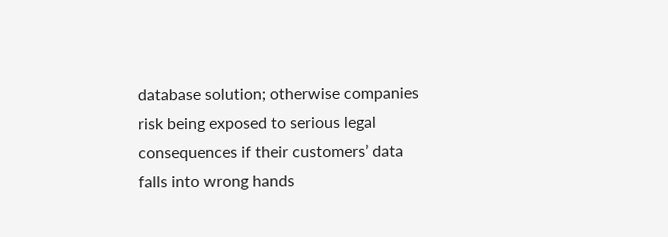database solution; otherwise companies risk being exposed to serious legal consequences if their customers’ data falls into wrong hands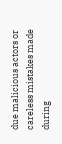due malicious actors or careless mistakes made during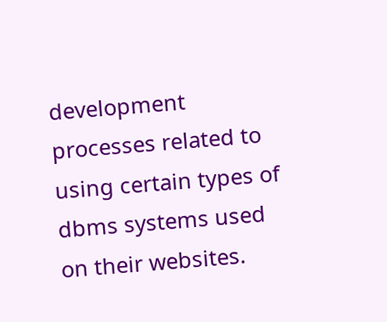development processes related to using certain types of dbms systems used on their websites.